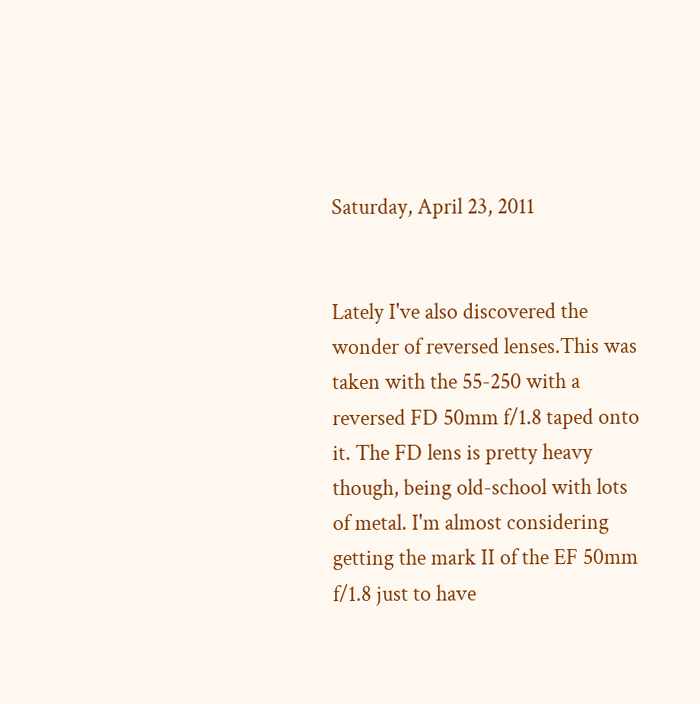Saturday, April 23, 2011


Lately I've also discovered the wonder of reversed lenses.This was taken with the 55-250 with a reversed FD 50mm f/1.8 taped onto it. The FD lens is pretty heavy though, being old-school with lots of metal. I'm almost considering getting the mark II of the EF 50mm f/1.8 just to have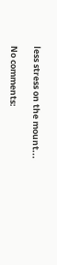less stress on the mount...

No comments: